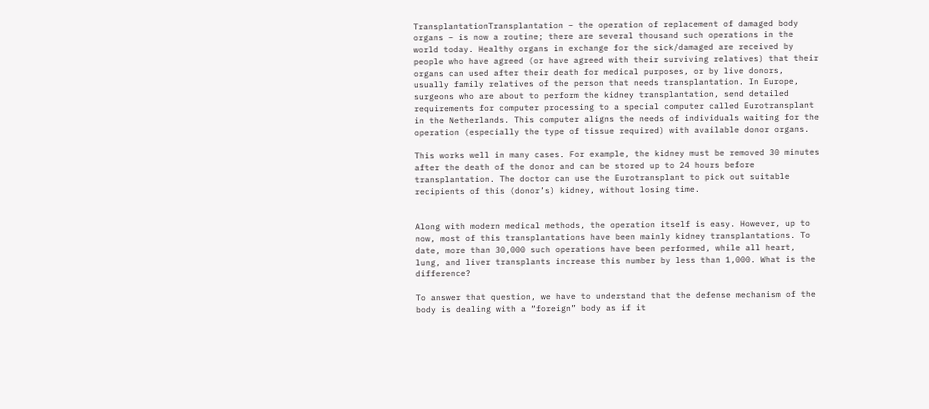TransplantationTransplantation – the operation of replacement of damaged body organs – is now a routine; there are several thousand such operations in the world today. Healthy organs in exchange for the sick/damaged are received by people who have agreed (or have agreed with their surviving relatives) that their organs can used after their death for medical purposes, or by live donors, usually family relatives of the person that needs transplantation. In Europe, surgeons who are about to perform the kidney transplantation, send detailed requirements for computer processing to a special computer called Eurotransplant in the Netherlands. This computer aligns the needs of individuals waiting for the operation (especially the type of tissue required) with available donor organs.

This works well in many cases. For example, the kidney must be removed 30 minutes after the death of the donor and can be stored up to 24 hours before transplantation. The doctor can use the Eurotransplant to pick out suitable recipients of this (donor’s) kidney, without losing time.


Along with modern medical methods, the operation itself is easy. However, up to now, most of this transplantations have been mainly kidney transplantations. To date, more than 30,000 such operations have been performed, while all heart, lung, and liver transplants increase this number by less than 1,000. What is the difference?

To answer that question, we have to understand that the defense mechanism of the body is dealing with a “foreign” body as if it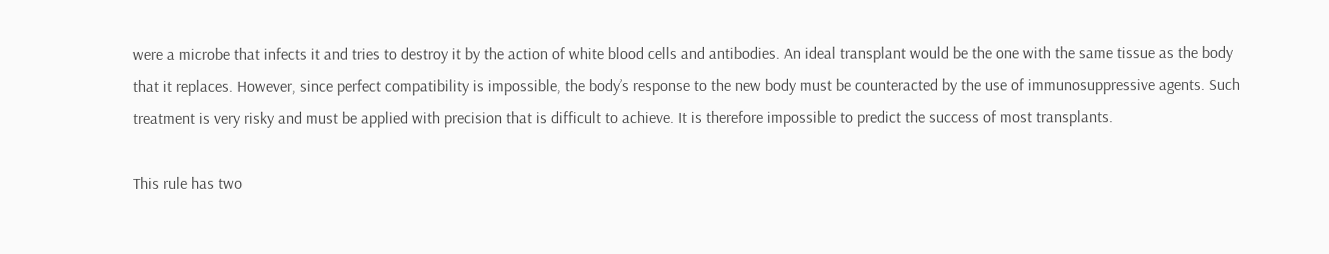were a microbe that infects it and tries to destroy it by the action of white blood cells and antibodies. An ideal transplant would be the one with the same tissue as the body that it replaces. However, since perfect compatibility is impossible, the body’s response to the new body must be counteracted by the use of immunosuppressive agents. Such treatment is very risky and must be applied with precision that is difficult to achieve. It is therefore impossible to predict the success of most transplants.

This rule has two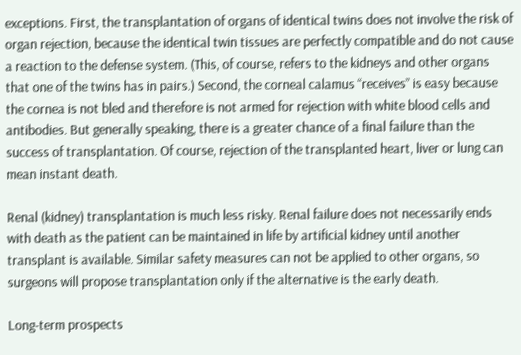exceptions. First, the transplantation of organs of identical twins does not involve the risk of organ rejection, because the identical twin tissues are perfectly compatible and do not cause a reaction to the defense system. (This, of course, refers to the kidneys and other organs that one of the twins has in pairs.) Second, the corneal calamus “receives” is easy because the cornea is not bled and therefore is not armed for rejection with white blood cells and antibodies. But generally speaking, there is a greater chance of a final failure than the success of transplantation. Of course, rejection of the transplanted heart, liver or lung can mean instant death.

Renal (kidney) transplantation is much less risky. Renal failure does not necessarily ends with death as the patient can be maintained in life by artificial kidney until another transplant is available. Similar safety measures can not be applied to other organs, so surgeons will propose transplantation only if the alternative is the early death.

Long-term prospects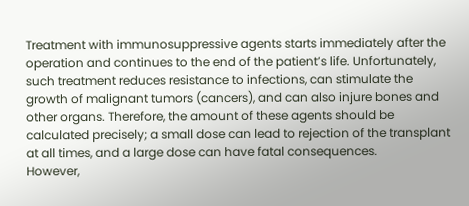Treatment with immunosuppressive agents starts immediately after the operation and continues to the end of the patient’s life. Unfortunately, such treatment reduces resistance to infections, can stimulate the growth of malignant tumors (cancers), and can also injure bones and other organs. Therefore, the amount of these agents should be calculated precisely; a small dose can lead to rejection of the transplant at all times, and a large dose can have fatal consequences.
However,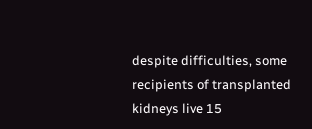despite difficulties, some recipients of transplanted kidneys live 15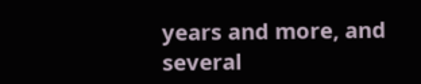years and more, and several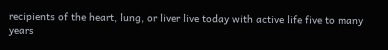recipients of the heart, lung, or liver live today with active life five to many years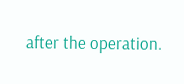after the operation.